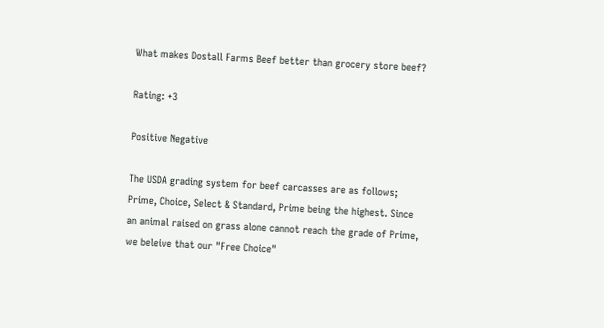What makes Dostall Farms Beef better than grocery store beef?

Rating: +3

Positive Negative

The USDA grading system for beef carcasses are as follows; Prime, Choice, Select & Standard, Prime being the highest. Since an animal raised on grass alone cannot reach the grade of Prime, we beleive that our "Free Choice"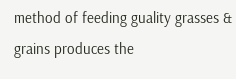method of feeding guality grasses & grains produces the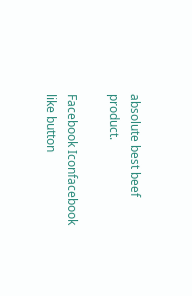absolute best beef product.

Facebook Iconfacebook like button